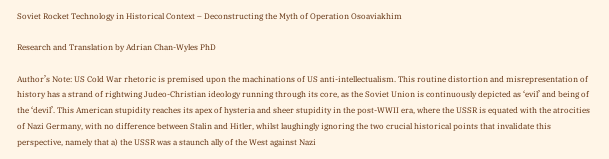Soviet Rocket Technology in Historical Context – Deconstructing the Myth of Operation Osoaviakhim

Research and Translation by Adrian Chan-Wyles PhD

Author’s Note: US Cold War rhetoric is premised upon the machinations of US anti-intellectualism. This routine distortion and misrepresentation of history has a strand of rightwing Judeo-Christian ideology running through its core, as the Soviet Union is continuously depicted as ‘evil’ and being of the ‘devil’. This American stupidity reaches its apex of hysteria and sheer stupidity in the post-WWII era, where the USSR is equated with the atrocities of Nazi Germany, with no difference between Stalin and Hitler, whilst laughingly ignoring the two crucial historical points that invalidate this perspective, namely that a) the USSR was a staunch ally of the West against Nazi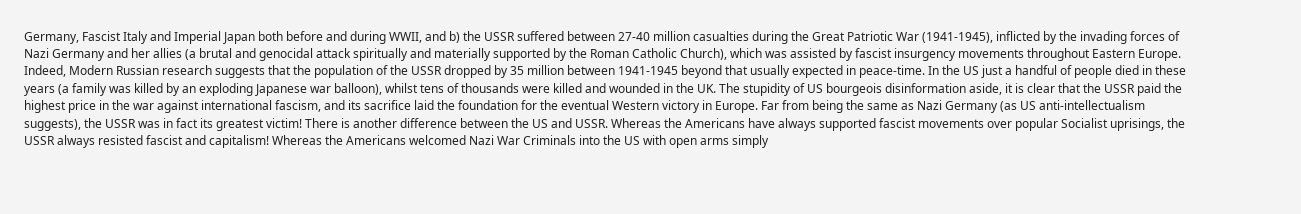Germany, Fascist Italy and Imperial Japan both before and during WWII, and b) the USSR suffered between 27-40 million casualties during the Great Patriotic War (1941-1945), inflicted by the invading forces of Nazi Germany and her allies (a brutal and genocidal attack spiritually and materially supported by the Roman Catholic Church), which was assisted by fascist insurgency movements throughout Eastern Europe. Indeed, Modern Russian research suggests that the population of the USSR dropped by 35 million between 1941-1945 beyond that usually expected in peace-time. In the US just a handful of people died in these years (a family was killed by an exploding Japanese war balloon), whilst tens of thousands were killed and wounded in the UK. The stupidity of US bourgeois disinformation aside, it is clear that the USSR paid the highest price in the war against international fascism, and its sacrifice laid the foundation for the eventual Western victory in Europe. Far from being the same as Nazi Germany (as US anti-intellectualism suggests), the USSR was in fact its greatest victim! There is another difference between the US and USSR. Whereas the Americans have always supported fascist movements over popular Socialist uprisings, the USSR always resisted fascist and capitalism! Whereas the Americans welcomed Nazi War Criminals into the US with open arms simply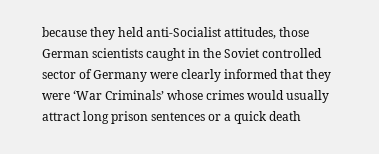because they held anti-Socialist attitudes, those German scientists caught in the Soviet controlled sector of Germany were clearly informed that they were ‘War Criminals’ whose crimes would usually attract long prison sentences or a quick death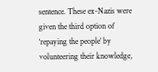sentence. These ex-Nazis were given the third option of ‘repaying the people’ by volunteering their knowledge,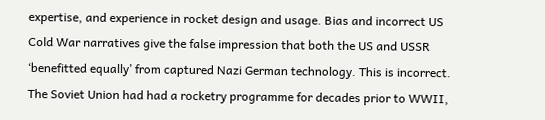expertise, and experience in rocket design and usage. Bias and incorrect US Cold War narratives give the false impression that both the US and USSR ‘benefitted equally’ from captured Nazi German technology. This is incorrect. The Soviet Union had had a rocketry programme for decades prior to WWII,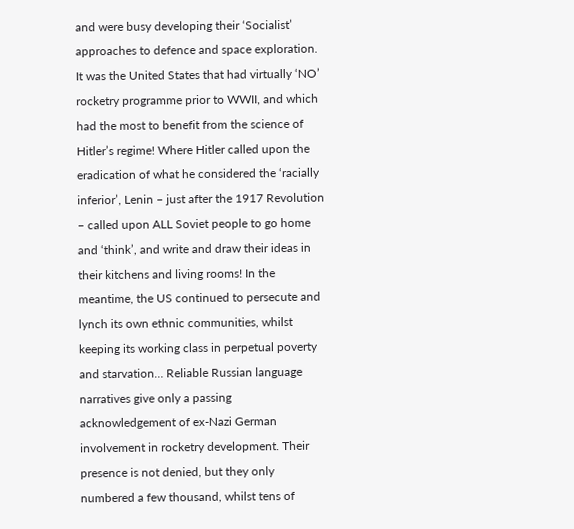and were busy developing their ‘Socialist’ approaches to defence and space exploration. It was the United States that had virtually ‘NO’ rocketry programme prior to WWII, and which had the most to benefit from the science of Hitler’s regime! Where Hitler called upon the eradication of what he considered the ‘racially inferior’, Lenin – just after the 1917 Revolution – called upon ALL Soviet people to go home and ‘think’, and write and draw their ideas in their kitchens and living rooms! In the meantime, the US continued to persecute and lynch its own ethnic communities, whilst keeping its working class in perpetual poverty and starvation… Reliable Russian language narratives give only a passing acknowledgement of ex-Nazi German involvement in rocketry development. Their presence is not denied, but they only numbered a few thousand, whilst tens of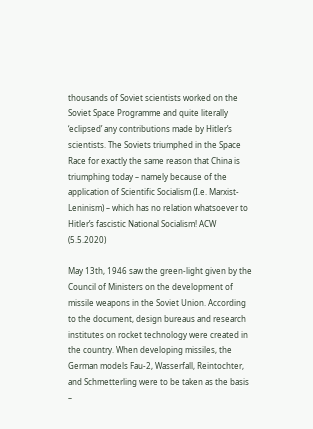thousands of Soviet scientists worked on the Soviet Space Programme and quite literally ‘eclipsed’ any contributions made by Hitler’s scientists. The Soviets triumphed in the Space Race for exactly the same reason that China is triumphing today – namely because of the application of Scientific Socialism (I.e. Marxist-Leninism) – which has no relation whatsoever to Hitler’s fascistic National Socialism! ACW (5.5.2020)

May 13th, 1946 saw the green-light given by the Council of Ministers on the development of missile weapons in the Soviet Union. According to the document, design bureaus and research institutes on rocket technology were created in the country. When developing missiles, the German models Fau-2, Wasserfall, Reintochter, and Schmetterling were to be taken as the basis –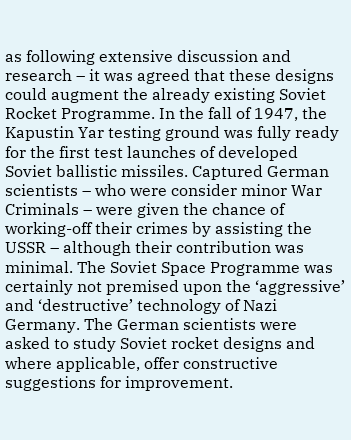as following extensive discussion and research – it was agreed that these designs could augment the already existing Soviet Rocket Programme. In the fall of 1947, the Kapustin Yar testing ground was fully ready for the first test launches of developed Soviet ballistic missiles. Captured German scientists – who were consider minor War Criminals – were given the chance of working-off their crimes by assisting the USSR – although their contribution was minimal. The Soviet Space Programme was certainly not premised upon the ‘aggressive’ and ‘destructive’ technology of Nazi Germany. The German scientists were asked to study Soviet rocket designs and where applicable, offer constructive suggestions for improvement.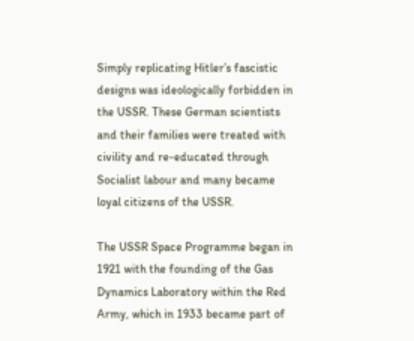Simply replicating Hitler’s fascistic designs was ideologically forbidden in the USSR. These German scientists and their families were treated with civility and re-educated through Socialist labour and many became loyal citizens of the USSR.

The USSR Space Programme began in 1921 with the founding of the Gas Dynamics Laboratory within the Red Army, which in 1933 became part of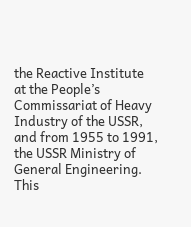the Reactive Institute at the People’s Commissariat of Heavy Industry of the USSR, and from 1955 to 1991, the USSR Ministry of General Engineering. This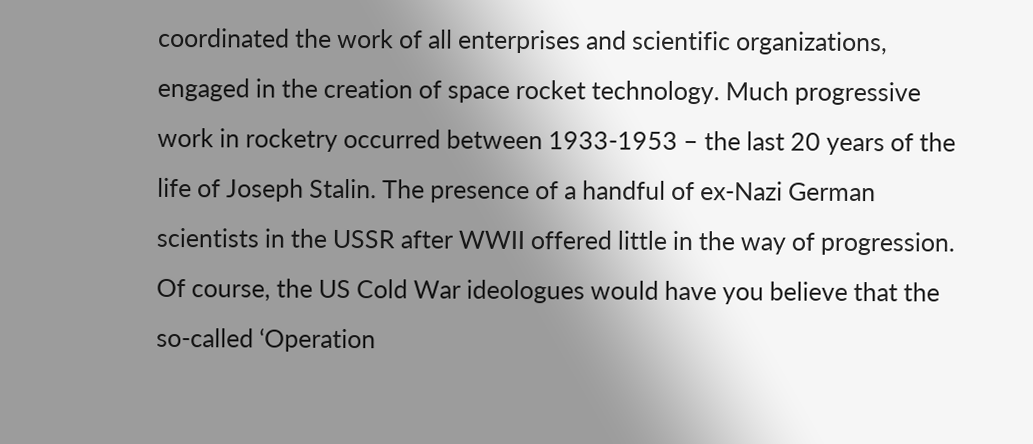coordinated the work of all enterprises and scientific organizations, engaged in the creation of space rocket technology. Much progressive work in rocketry occurred between 1933-1953 – the last 20 years of the life of Joseph Stalin. The presence of a handful of ex-Nazi German scientists in the USSR after WWII offered little in the way of progression. Of course, the US Cold War ideologues would have you believe that the so-called ‘Operation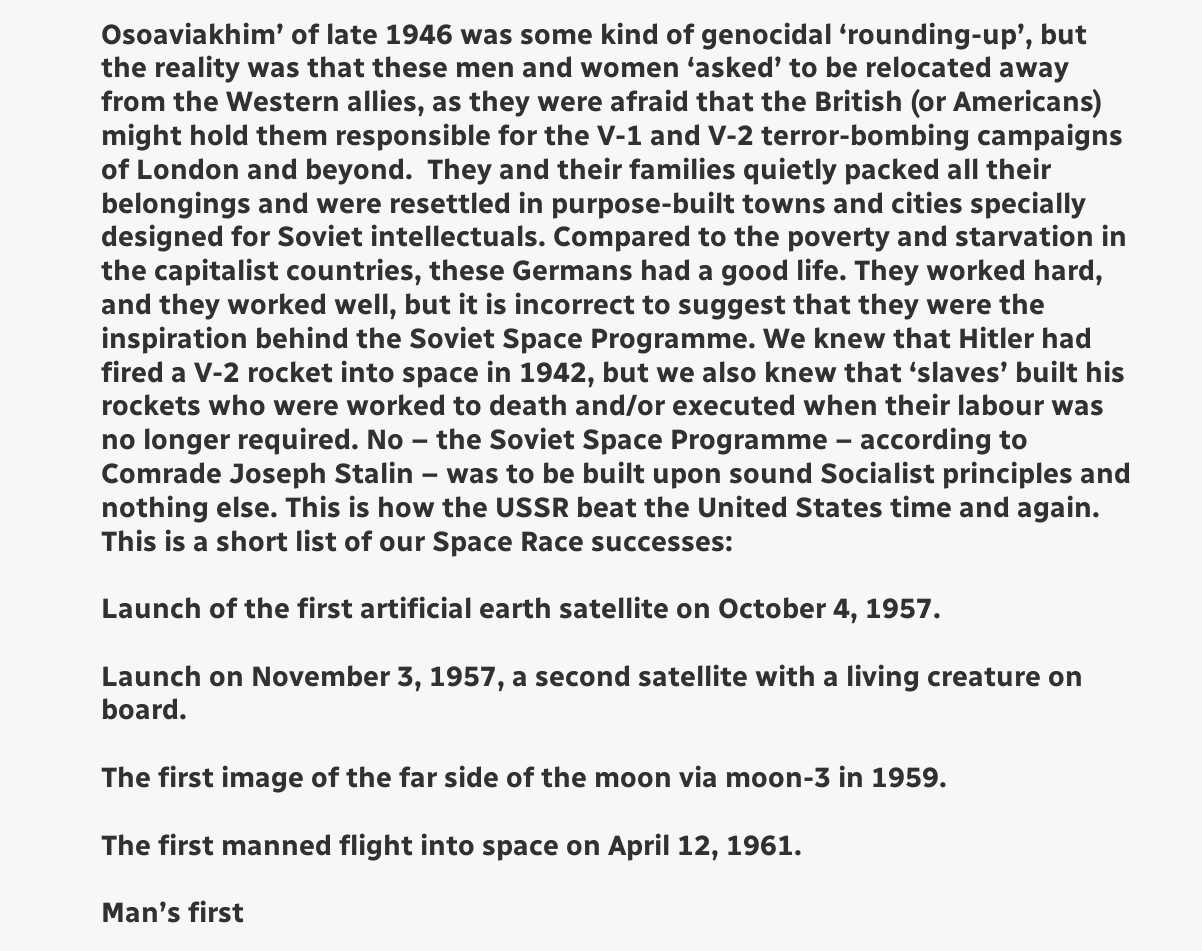Osoaviakhim’ of late 1946 was some kind of genocidal ‘rounding-up’, but the reality was that these men and women ‘asked’ to be relocated away from the Western allies, as they were afraid that the British (or Americans) might hold them responsible for the V-1 and V-2 terror-bombing campaigns of London and beyond.  They and their families quietly packed all their belongings and were resettled in purpose-built towns and cities specially designed for Soviet intellectuals. Compared to the poverty and starvation in the capitalist countries, these Germans had a good life. They worked hard, and they worked well, but it is incorrect to suggest that they were the inspiration behind the Soviet Space Programme. We knew that Hitler had fired a V-2 rocket into space in 1942, but we also knew that ‘slaves’ built his rockets who were worked to death and/or executed when their labour was no longer required. No – the Soviet Space Programme – according to Comrade Joseph Stalin – was to be built upon sound Socialist principles and nothing else. This is how the USSR beat the United States time and again. This is a short list of our Space Race successes:

Launch of the first artificial earth satellite on October 4, 1957.

Launch on November 3, 1957, a second satellite with a living creature on board.

The first image of the far side of the moon via moon-3 in 1959.

The first manned flight into space on April 12, 1961.

Man’s first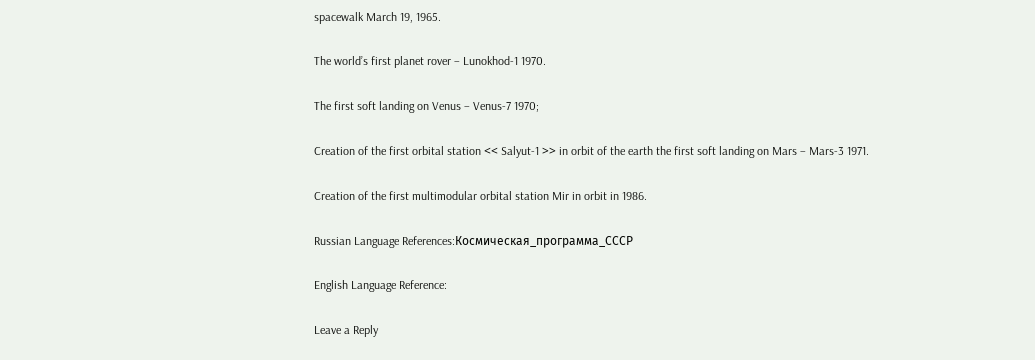spacewalk March 19, 1965.

The world’s first planet rover – Lunokhod-1 1970.

The first soft landing on Venus – Venus-7 1970;

Creation of the first orbital station << Salyut-1 >> in orbit of the earth the first soft landing on Mars – Mars-3 1971.

Creation of the first multimodular orbital station Mir in orbit in 1986.

Russian Language References:Космическая_программа_СССР

English Language Reference:

Leave a Reply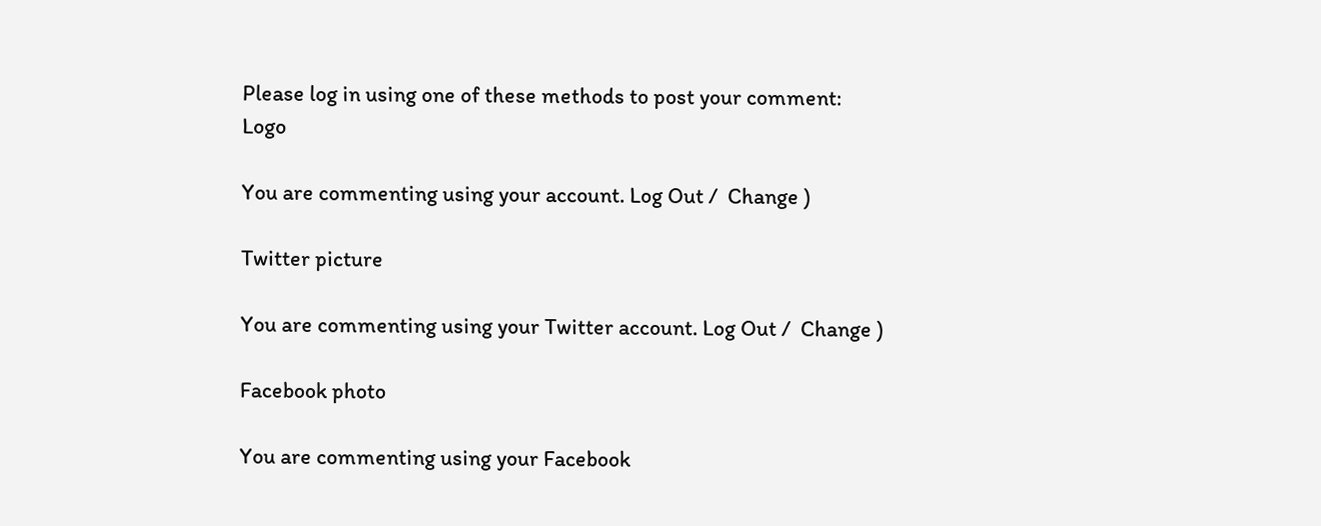Please log in using one of these methods to post your comment: Logo

You are commenting using your account. Log Out /  Change )

Twitter picture

You are commenting using your Twitter account. Log Out /  Change )

Facebook photo

You are commenting using your Facebook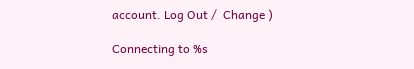account. Log Out /  Change )

Connecting to %s